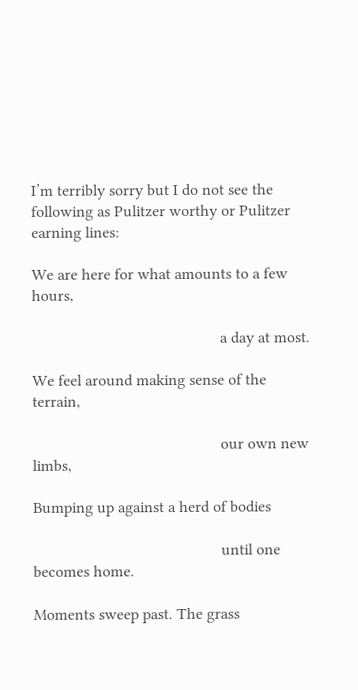I’m terribly sorry but I do not see the following as Pulitzer worthy or Pulitzer earning lines:

We are here for what amounts to a few hours,

                                               a day at most.

We feel around making sense of the terrain,

                                               our own new limbs,

Bumping up against a herd of bodies

                                               until one becomes home.

Moments sweep past. The grass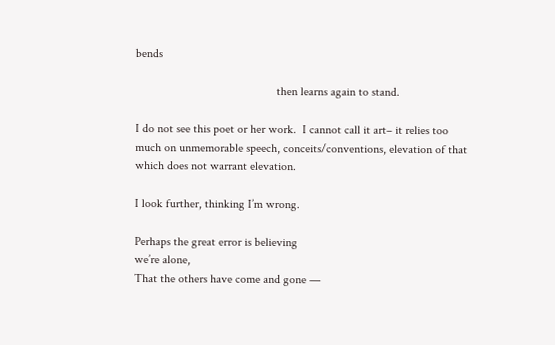bends

                                               then learns again to stand.

I do not see this poet or her work.  I cannot call it art– it relies too much on unmemorable speech, conceits/conventions, elevation of that which does not warrant elevation.

I look further, thinking I’m wrong.

Perhaps the great error is believing
we’re alone,
That the others have come and gone —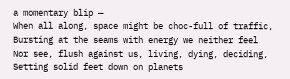a momentary blip —
When all along, space might be choc-full of traffic,
Bursting at the seams with energy we neither feel
Nor see, flush against us, living, dying, deciding,
Setting solid feet down on planets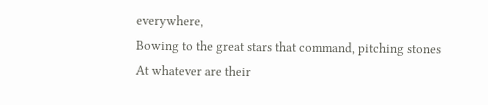everywhere,
Bowing to the great stars that command, pitching stones
At whatever are their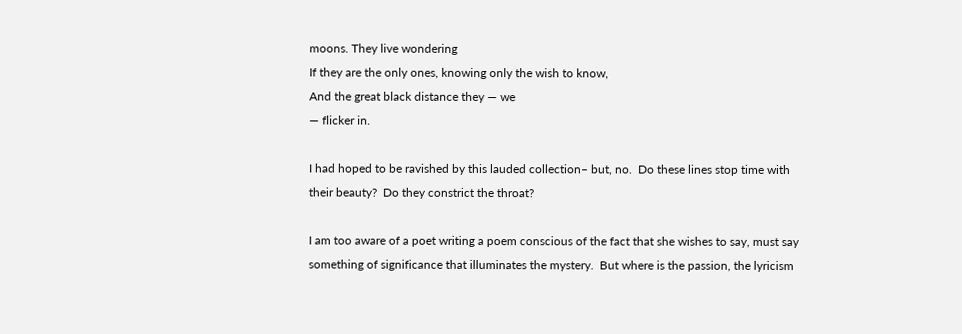moons. They live wondering
If they are the only ones, knowing only the wish to know,
And the great black distance they — we
— flicker in.

I had hoped to be ravished by this lauded collection– but, no.  Do these lines stop time with their beauty?  Do they constrict the throat?

I am too aware of a poet writing a poem conscious of the fact that she wishes to say, must say something of significance that illuminates the mystery.  But where is the passion, the lyricism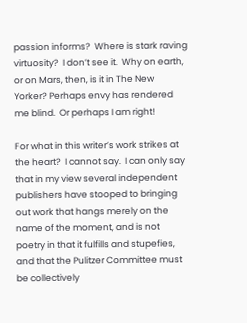passion informs?  Where is stark raving virtuosity?  I don’t see it.  Why on earth, or on Mars, then, is it in The New Yorker? Perhaps envy has rendered me blind.  Or perhaps I am right!

For what in this writer’s work strikes at the heart?  I cannot say.  I can only say that in my view several independent publishers have stooped to bringing out work that hangs merely on the name of the moment, and is not poetry in that it fulfills and stupefies,  and that the Pulitzer Committee must be collectively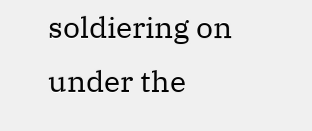soldiering on under the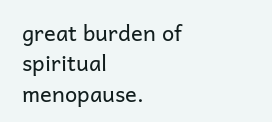great burden of spiritual menopause.